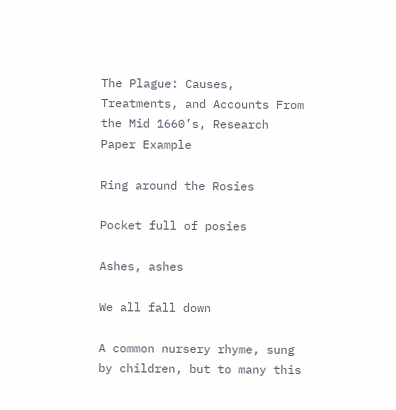The Plague: Causes, Treatments, and Accounts From the Mid 1660’s, Research Paper Example

Ring around the Rosies

Pocket full of posies

Ashes, ashes

We all fall down

A common nursery rhyme, sung by children, but to many this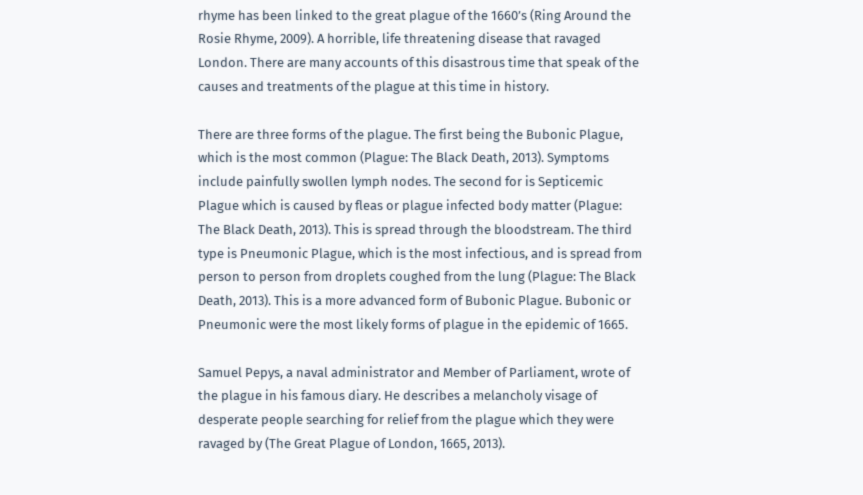rhyme has been linked to the great plague of the 1660’s (Ring Around the Rosie Rhyme, 2009). A horrible, life threatening disease that ravaged London. There are many accounts of this disastrous time that speak of the causes and treatments of the plague at this time in history.

There are three forms of the plague. The first being the Bubonic Plague, which is the most common (Plague: The Black Death, 2013). Symptoms include painfully swollen lymph nodes. The second for is Septicemic Plague which is caused by fleas or plague infected body matter (Plague: The Black Death, 2013). This is spread through the bloodstream. The third type is Pneumonic Plague, which is the most infectious, and is spread from person to person from droplets coughed from the lung (Plague: The Black Death, 2013). This is a more advanced form of Bubonic Plague. Bubonic or Pneumonic were the most likely forms of plague in the epidemic of 1665.

Samuel Pepys, a naval administrator and Member of Parliament, wrote of the plague in his famous diary. He describes a melancholy visage of desperate people searching for relief from the plague which they were ravaged by (The Great Plague of London, 1665, 2013).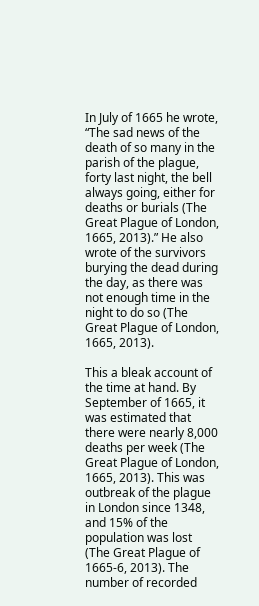In July of 1665 he wrote, “The sad news of the death of so many in the parish of the plague, forty last night, the bell always going, either for deaths or burials (The Great Plague of London, 1665, 2013).” He also wrote of the survivors burying the dead during the day, as there was not enough time in the night to do so (The Great Plague of London, 1665, 2013).

This a bleak account of the time at hand. By September of 1665, it was estimated that there were nearly 8,000 deaths per week (The Great Plague of London, 1665, 2013). This was outbreak of the plague in London since 1348, and 15% of the population was lost (The Great Plague of 1665-6, 2013). The number of recorded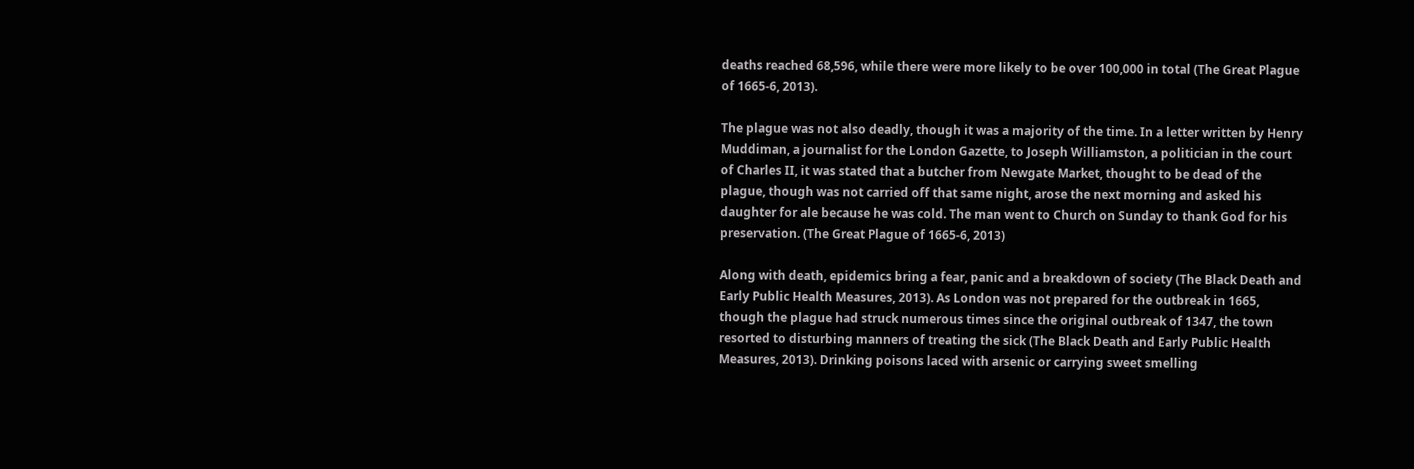deaths reached 68,596, while there were more likely to be over 100,000 in total (The Great Plague of 1665-6, 2013).

The plague was not also deadly, though it was a majority of the time. In a letter written by Henry Muddiman, a journalist for the London Gazette, to Joseph Williamston, a politician in the court of Charles II, it was stated that a butcher from Newgate Market, thought to be dead of the plague, though was not carried off that same night, arose the next morning and asked his daughter for ale because he was cold. The man went to Church on Sunday to thank God for his preservation. (The Great Plague of 1665-6, 2013)

Along with death, epidemics bring a fear, panic and a breakdown of society (The Black Death and Early Public Health Measures, 2013). As London was not prepared for the outbreak in 1665, though the plague had struck numerous times since the original outbreak of 1347, the town resorted to disturbing manners of treating the sick (The Black Death and Early Public Health Measures, 2013). Drinking poisons laced with arsenic or carrying sweet smelling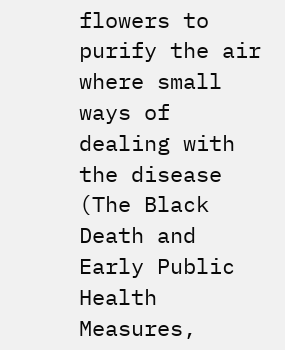flowers to purify the air where small ways of dealing with the disease (The Black Death and Early Public Health Measures,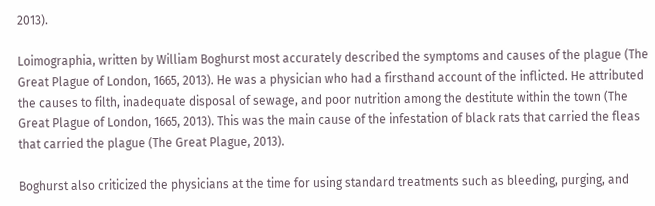2013).

Loimographia, written by William Boghurst most accurately described the symptoms and causes of the plague (The Great Plague of London, 1665, 2013). He was a physician who had a firsthand account of the inflicted. He attributed the causes to filth, inadequate disposal of sewage, and poor nutrition among the destitute within the town (The Great Plague of London, 1665, 2013). This was the main cause of the infestation of black rats that carried the fleas that carried the plague (The Great Plague, 2013).

Boghurst also criticized the physicians at the time for using standard treatments such as bleeding, purging, and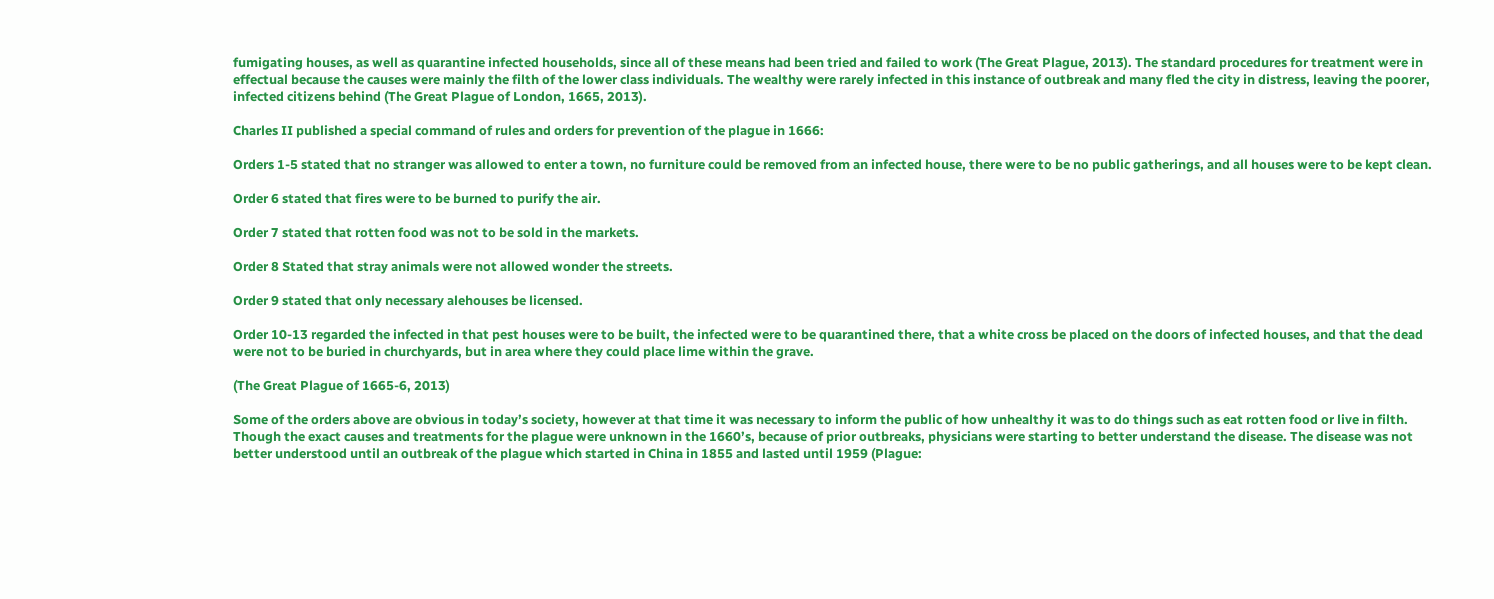fumigating houses, as well as quarantine infected households, since all of these means had been tried and failed to work (The Great Plague, 2013). The standard procedures for treatment were in effectual because the causes were mainly the filth of the lower class individuals. The wealthy were rarely infected in this instance of outbreak and many fled the city in distress, leaving the poorer, infected citizens behind (The Great Plague of London, 1665, 2013).

Charles II published a special command of rules and orders for prevention of the plague in 1666:

Orders 1-5 stated that no stranger was allowed to enter a town, no furniture could be removed from an infected house, there were to be no public gatherings, and all houses were to be kept clean.

Order 6 stated that fires were to be burned to purify the air.

Order 7 stated that rotten food was not to be sold in the markets.

Order 8 Stated that stray animals were not allowed wonder the streets.

Order 9 stated that only necessary alehouses be licensed.

Order 10-13 regarded the infected in that pest houses were to be built, the infected were to be quarantined there, that a white cross be placed on the doors of infected houses, and that the dead were not to be buried in churchyards, but in area where they could place lime within the grave.

(The Great Plague of 1665-6, 2013)

Some of the orders above are obvious in today’s society, however at that time it was necessary to inform the public of how unhealthy it was to do things such as eat rotten food or live in filth. Though the exact causes and treatments for the plague were unknown in the 1660’s, because of prior outbreaks, physicians were starting to better understand the disease. The disease was not better understood until an outbreak of the plague which started in China in 1855 and lasted until 1959 (Plague: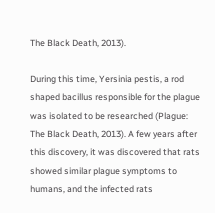The Black Death, 2013).

During this time, Yersinia pestis, a rod shaped bacillus responsible for the plague was isolated to be researched (Plague: The Black Death, 2013). A few years after this discovery, it was discovered that rats showed similar plague symptoms to humans, and the infected rats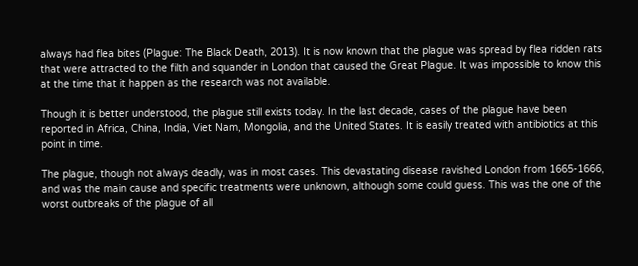always had flea bites (Plague: The Black Death, 2013). It is now known that the plague was spread by flea ridden rats that were attracted to the filth and squander in London that caused the Great Plague. It was impossible to know this at the time that it happen as the research was not available.

Though it is better understood, the plague still exists today. In the last decade, cases of the plague have been reported in Africa, China, India, Viet Nam, Mongolia, and the United States. It is easily treated with antibiotics at this point in time.

The plague, though not always deadly, was in most cases. This devastating disease ravished London from 1665-1666, and was the main cause and specific treatments were unknown, although some could guess. This was the one of the worst outbreaks of the plague of all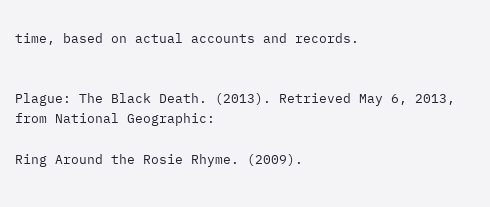time, based on actual accounts and records.


Plague: The Black Death. (2013). Retrieved May 6, 2013, from National Geographic:

Ring Around the Rosie Rhyme. (2009).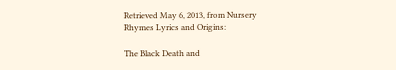Retrieved May 6, 2013, from Nursery Rhymes Lyrics and Origins:

The Black Death and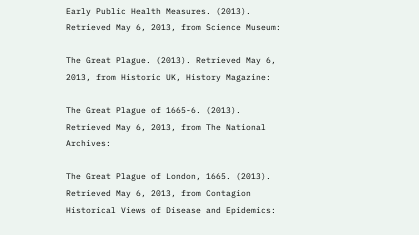Early Public Health Measures. (2013). Retrieved May 6, 2013, from Science Museum:

The Great Plague. (2013). Retrieved May 6, 2013, from Historic UK, History Magazine:

The Great Plague of 1665-6. (2013). Retrieved May 6, 2013, from The National Archives:

The Great Plague of London, 1665. (2013). Retrieved May 6, 2013, from Contagion Historical Views of Disease and Epidemics: